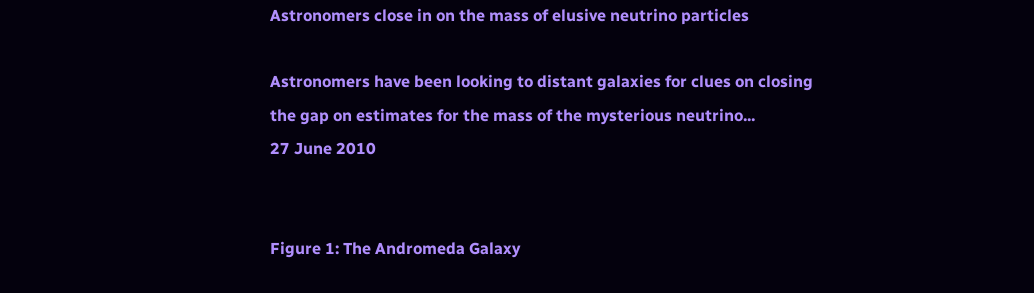Astronomers close in on the mass of elusive neutrino particles

Astronomers have been looking to distant galaxies for clues on closing the gap on estimates for the mass of the mysterious neutrino...
27 June 2010


Figure 1: The Andromeda Galaxy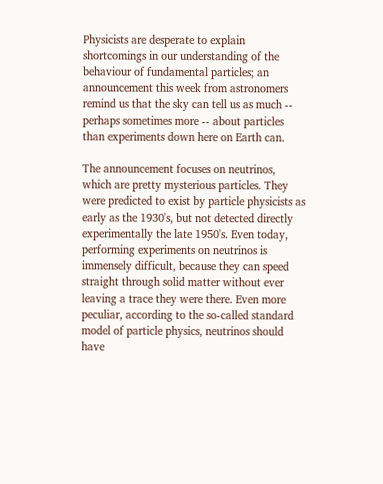Physicists are desperate to explain shortcomings in our understanding of the behaviour of fundamental particles; an announcement this week from astronomers remind us that the sky can tell us as much -- perhaps sometimes more -- about particles  than experiments down here on Earth can.

The announcement focuses on neutrinos, which are pretty mysterious particles. They were predicted to exist by particle physicists as early as the 1930's, but not detected directly experimentally the late 1950's. Even today, performing experiments on neutrinos is immensely difficult, because they can speed straight through solid matter without ever leaving a trace they were there. Even more peculiar, according to the so-called standard model of particle physics, neutrinos should have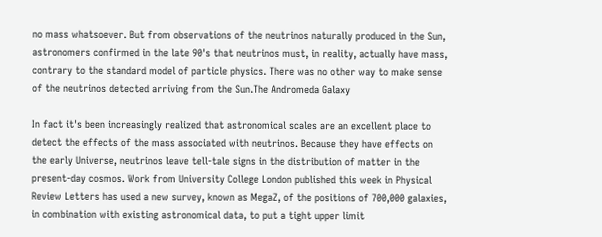no mass whatsoever. But from observations of the neutrinos naturally produced in the Sun, astronomers confirmed in the late 90's that neutrinos must, in reality, actually have mass, contrary to the standard model of particle physics. There was no other way to make sense of the neutrinos detected arriving from the Sun.The Andromeda Galaxy

In fact it's been increasingly realized that astronomical scales are an excellent place to detect the effects of the mass associated with neutrinos. Because they have effects on the early Universe, neutrinos leave tell-tale signs in the distribution of matter in the present-day cosmos. Work from University College London published this week in Physical Review Letters has used a new survey, known as MegaZ, of the positions of 700,000 galaxies, in combination with existing astronomical data, to put a tight upper limit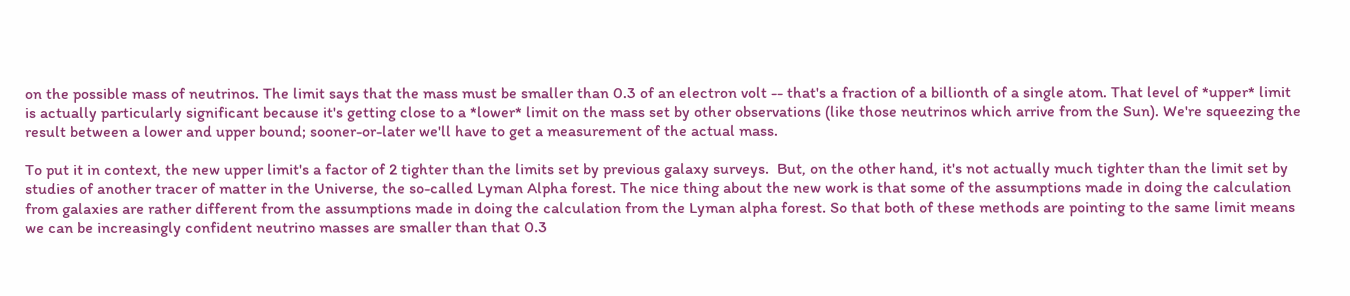on the possible mass of neutrinos. The limit says that the mass must be smaller than 0.3 of an electron volt -- that's a fraction of a billionth of a single atom. That level of *upper* limit is actually particularly significant because it's getting close to a *lower* limit on the mass set by other observations (like those neutrinos which arrive from the Sun). We're squeezing the result between a lower and upper bound; sooner-or-later we'll have to get a measurement of the actual mass.

To put it in context, the new upper limit's a factor of 2 tighter than the limits set by previous galaxy surveys.  But, on the other hand, it's not actually much tighter than the limit set by studies of another tracer of matter in the Universe, the so-called Lyman Alpha forest. The nice thing about the new work is that some of the assumptions made in doing the calculation from galaxies are rather different from the assumptions made in doing the calculation from the Lyman alpha forest. So that both of these methods are pointing to the same limit means we can be increasingly confident neutrino masses are smaller than that 0.3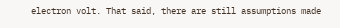electron volt. That said, there are still assumptions made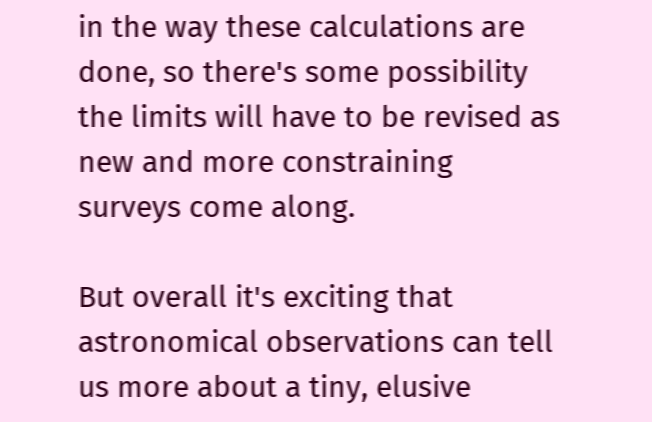in the way these calculations are done, so there's some possibility the limits will have to be revised as new and more constraining surveys come along.

But overall it's exciting that astronomical observations can tell us more about a tiny, elusive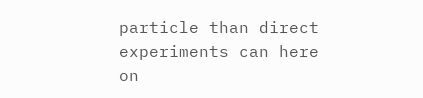particle than direct experiments can here on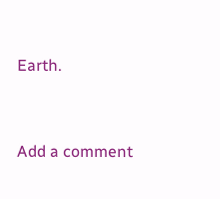Earth.


Add a comment